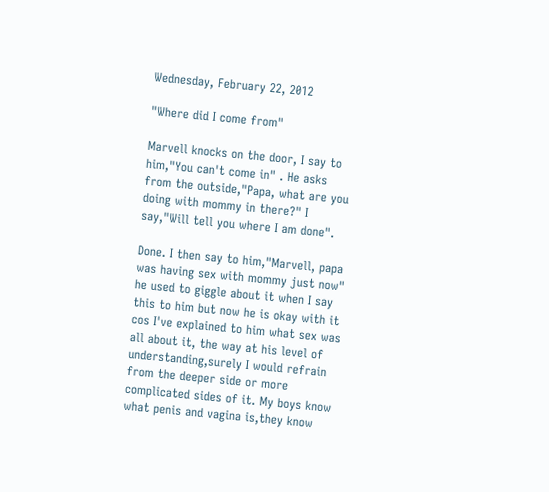Wednesday, February 22, 2012

"Where did I come from"

Marvell knocks on the door, I say to him,"You can't come in" . He asks from the outside,"Papa, what are you doing with mommy in there?" I say,"Will tell you where I am done".

Done. I then say to him,"Marvell, papa was having sex with mommy just now" he used to giggle about it when I say this to him but now he is okay with it cos I've explained to him what sex was all about it, the way at his level of understanding,surely I would refrain from the deeper side or more complicated sides of it. My boys know what penis and vagina is,they know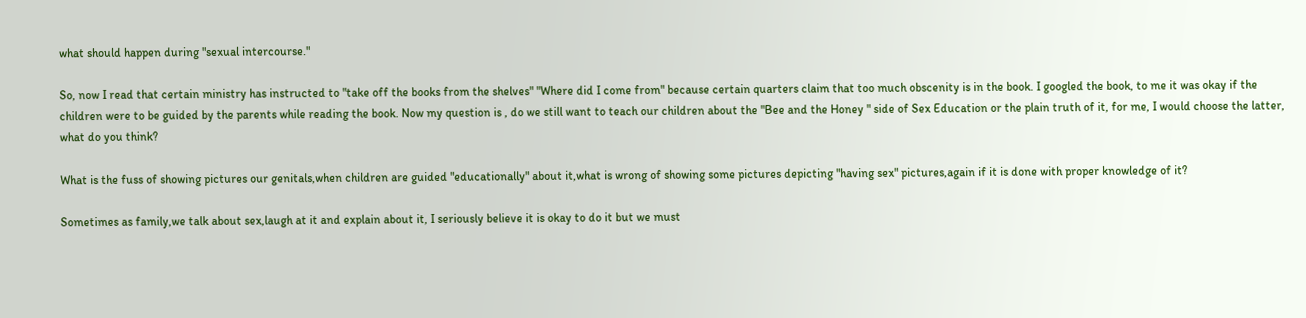what should happen during "sexual intercourse."

So, now I read that certain ministry has instructed to "take off the books from the shelves" "Where did I come from" because certain quarters claim that too much obscenity is in the book. I googled the book, to me it was okay if the children were to be guided by the parents while reading the book. Now my question is , do we still want to teach our children about the "Bee and the Honey " side of Sex Education or the plain truth of it, for me, I would choose the latter, what do you think?

What is the fuss of showing pictures our genitals,when children are guided "educationally" about it,what is wrong of showing some pictures depicting "having sex" pictures,again if it is done with proper knowledge of it?

Sometimes as family,we talk about sex,laugh at it and explain about it, I seriously believe it is okay to do it but we must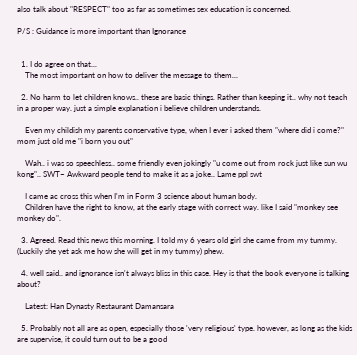also talk about "RESPECT" too as far as sometimes sex education is concerned.

P/S : Guidance is more important than Ignorance


  1. I do agree on that...
    The most important on how to deliver the message to them...

  2. No harm to let children knows.. these are basic things. Rather than keeping it.. why not teach in a proper way. just a simple explanation i believe children understands.

    Even my childish my parents conservative type, when I ever i asked them "where did i come?" mom just old me "i born you out"

    Wah.. i was so speechless.. some friendly even jokingly "u come out from rock just like sun wu kong".. SWT~ Awkward people tend to make it as a joke.. Lame ppl swt

    I came ac cross this when I'm in Form 3 science about human body.
    Children have the right to know, at the early stage with correct way. like I said "monkey see monkey do".

  3. Agreed. Read this news this morning. I told my 6 years old girl she came from my tummy. (Luckily she yet ask me how she will get in my tummy) phew.

  4. well said.. and ignorance isn't always bliss in this case. Hey is that the book everyone is talking about?

    Latest: Han Dynasty Restaurant Damansara

  5. Probably not all are as open, especially those 'very religious' type. however, as long as the kids are supervise, it could turn out to be a good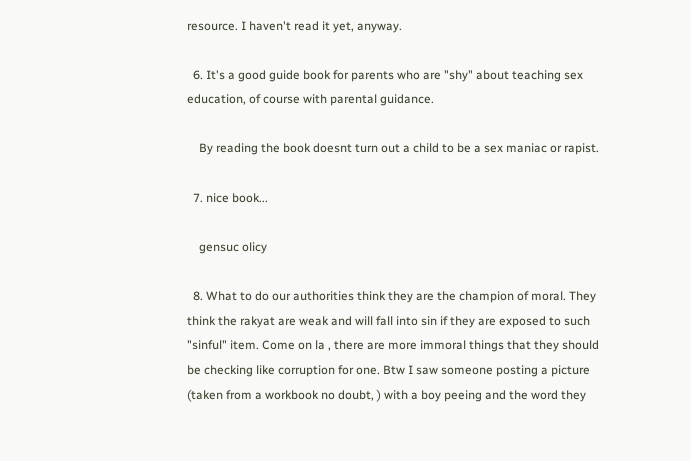resource. I haven't read it yet, anyway.

  6. It's a good guide book for parents who are "shy" about teaching sex education, of course with parental guidance.

    By reading the book doesnt turn out a child to be a sex maniac or rapist.

  7. nice book...

    gensuc olicy

  8. What to do our authorities think they are the champion of moral. They think the rakyat are weak and will fall into sin if they are exposed to such "sinful" item. Come on la , there are more immoral things that they should be checking like corruption for one. Btw I saw someone posting a picture (taken from a workbook no doubt, ) with a boy peeing and the word they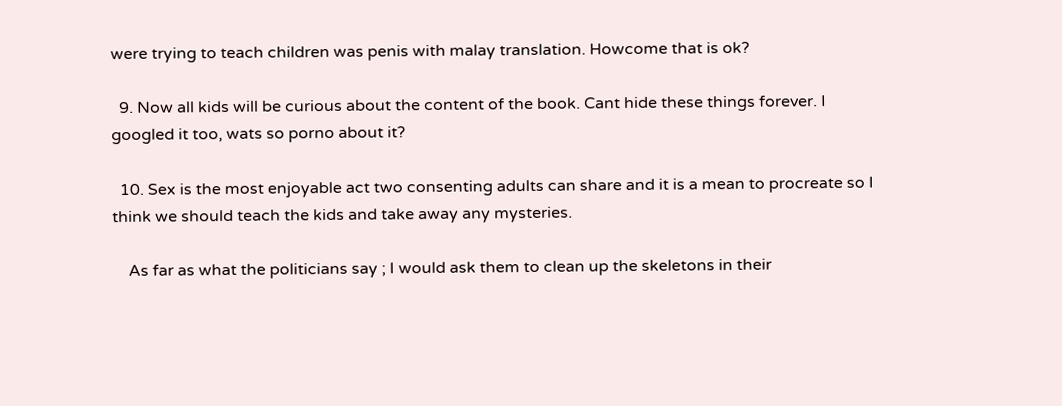were trying to teach children was penis with malay translation. Howcome that is ok?

  9. Now all kids will be curious about the content of the book. Cant hide these things forever. I googled it too, wats so porno about it?

  10. Sex is the most enjoyable act two consenting adults can share and it is a mean to procreate so I think we should teach the kids and take away any mysteries.

    As far as what the politicians say ; I would ask them to clean up the skeletons in their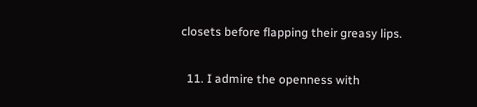closets before flapping their greasy lips.

  11. I admire the openness with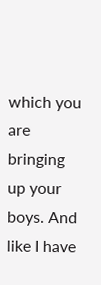which you are bringing up your boys. And like I have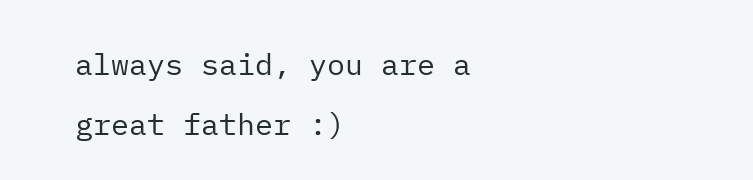always said, you are a great father :)